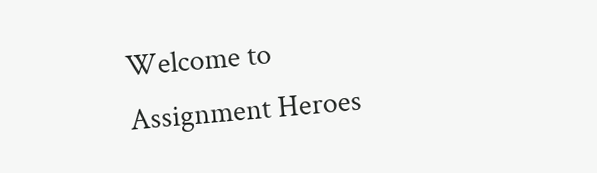Welcome to Assignment Heroes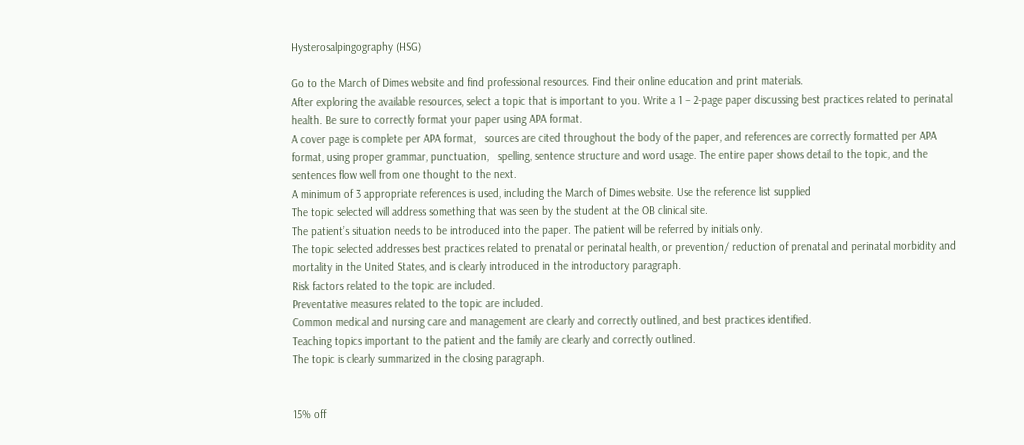Hysterosalpingography (HSG)

Go to the March of Dimes website and find professional resources. Find their online education and print materials.
After exploring the available resources, select a topic that is important to you. Write a 1 – 2-page paper discussing best practices related to perinatal health. Be sure to correctly format your paper using APA format.
A cover page is complete per APA format,   sources are cited throughout the body of the paper, and references are correctly formatted per APA format, using proper grammar, punctuation,   spelling, sentence structure and word usage. The entire paper shows detail to the topic, and the sentences flow well from one thought to the next.
A minimum of 3 appropriate references is used, including the March of Dimes website. Use the reference list supplied
The topic selected will address something that was seen by the student at the OB clinical site.
The patient’s situation needs to be introduced into the paper. The patient will be referred by initials only.
The topic selected addresses best practices related to prenatal or perinatal health, or prevention/ reduction of prenatal and perinatal morbidity and mortality in the United States, and is clearly introduced in the introductory paragraph.
Risk factors related to the topic are included.
Preventative measures related to the topic are included.
Common medical and nursing care and management are clearly and correctly outlined, and best practices identified.
Teaching topics important to the patient and the family are clearly and correctly outlined.
The topic is clearly summarized in the closing paragraph.


15% off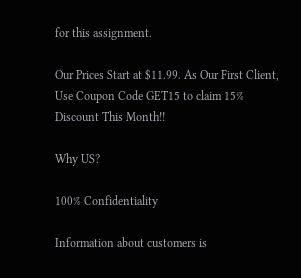for this assignment.

Our Prices Start at $11.99. As Our First Client, Use Coupon Code GET15 to claim 15% Discount This Month!!

Why US?

100% Confidentiality

Information about customers is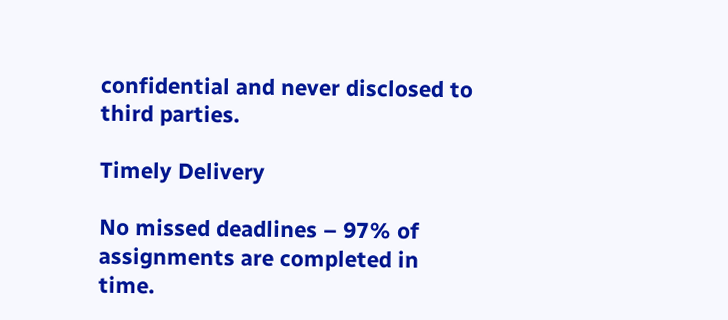confidential and never disclosed to third parties.

Timely Delivery

No missed deadlines – 97% of assignments are completed in time.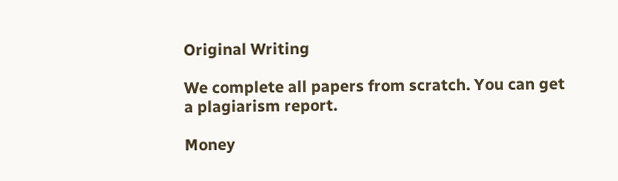Original Writing

We complete all papers from scratch. You can get a plagiarism report.

Money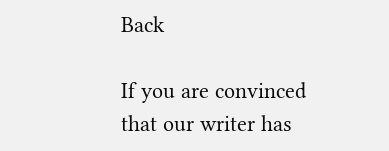Back

If you are convinced that our writer has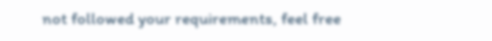not followed your requirements, feel free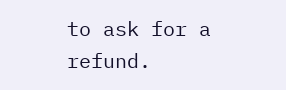to ask for a refund.